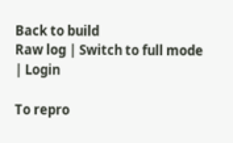Back to build
Raw log | Switch to full mode | Login

To repro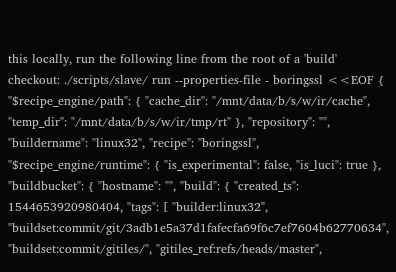this locally, run the following line from the root of a 'build' checkout: ./scripts/slave/ run --properties-file - boringssl <<EOF { "$recipe_engine/path": { "cache_dir": "/mnt/data/b/s/w/ir/cache", "temp_dir": "/mnt/data/b/s/w/ir/tmp/rt" }, "repository": "", "buildername": "linux32", "recipe": "boringssl", "$recipe_engine/runtime": { "is_experimental": false, "is_luci": true }, "buildbucket": { "hostname": "", "build": { "created_ts": 1544653920980404, "tags": [ "builder:linux32", "buildset:commit/git/3adb1e5a37d1fafecfa69f6c7ef7604b62770634", "buildset:commit/gitiles/", "gitiles_ref:refs/heads/master",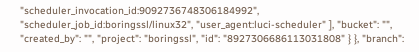"scheduler_invocation_id:9092736748306184992", "scheduler_job_id:boringssl/linux32", "user_agent:luci-scheduler" ], "bucket": "", "created_by": "", "project": "boringssl", "id": "8927306686113031808" } }, "branch":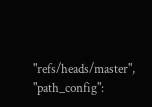"refs/heads/master", "path_config":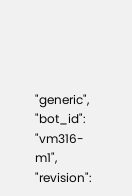"generic", "bot_id": "vm316-m1", "revision":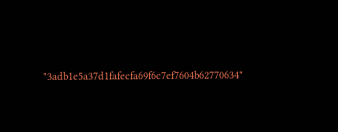"3adb1e5a37d1fafecfa69f6c7ef7604b62770634"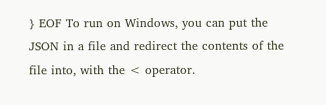} EOF To run on Windows, you can put the JSON in a file and redirect the contents of the file into, with the < operator.